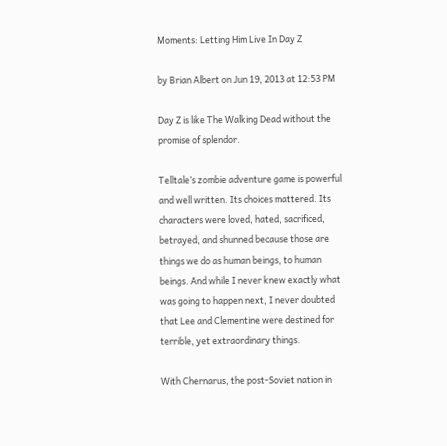Moments: Letting Him Live In Day Z

by Brian Albert on Jun 19, 2013 at 12:53 PM

Day Z is like The Walking Dead without the promise of splendor.

Telltale’s zombie adventure game is powerful and well written. Its choices mattered. Its characters were loved, hated, sacrificed, betrayed, and shunned because those are things we do as human beings, to human beings. And while I never knew exactly what was going to happen next, I never doubted that Lee and Clementine were destined for terrible, yet extraordinary things.

With Chernarus, the post-Soviet nation in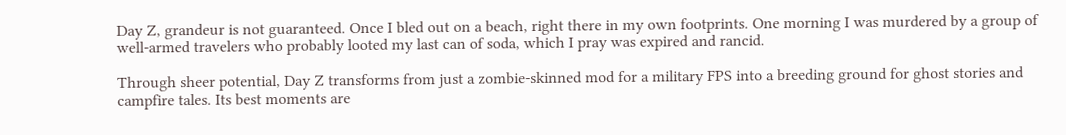Day Z, grandeur is not guaranteed. Once I bled out on a beach, right there in my own footprints. One morning I was murdered by a group of well-armed travelers who probably looted my last can of soda, which I pray was expired and rancid.

Through sheer potential, Day Z transforms from just a zombie-skinned mod for a military FPS into a breeding ground for ghost stories and campfire tales. Its best moments are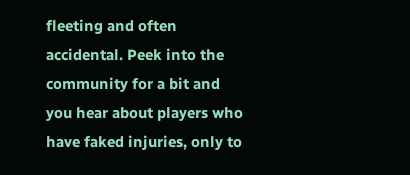fleeting and often accidental. Peek into the community for a bit and you hear about players who have faked injuries, only to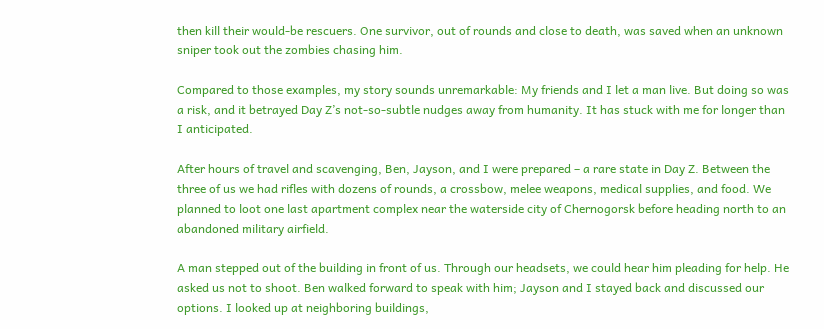then kill their would-be rescuers. One survivor, out of rounds and close to death, was saved when an unknown sniper took out the zombies chasing him.

Compared to those examples, my story sounds unremarkable: My friends and I let a man live. But doing so was a risk, and it betrayed Day Z’s not-so-subtle nudges away from humanity. It has stuck with me for longer than I anticipated.

After hours of travel and scavenging, Ben, Jayson, and I were prepared – a rare state in Day Z. Between the three of us we had rifles with dozens of rounds, a crossbow, melee weapons, medical supplies, and food. We planned to loot one last apartment complex near the waterside city of Chernogorsk before heading north to an abandoned military airfield.

A man stepped out of the building in front of us. Through our headsets, we could hear him pleading for help. He asked us not to shoot. Ben walked forward to speak with him; Jayson and I stayed back and discussed our options. I looked up at neighboring buildings,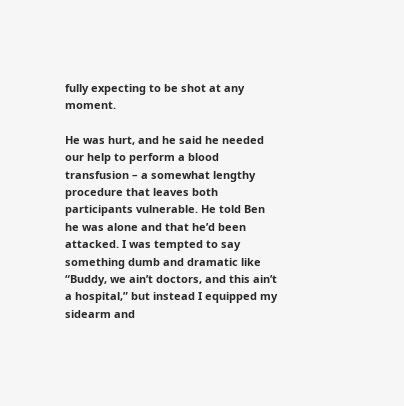fully expecting to be shot at any moment.

He was hurt, and he said he needed our help to perform a blood transfusion – a somewhat lengthy procedure that leaves both participants vulnerable. He told Ben he was alone and that he’d been attacked. I was tempted to say something dumb and dramatic like “Buddy, we ain’t doctors, and this ain’t a hospital,” but instead I equipped my sidearm and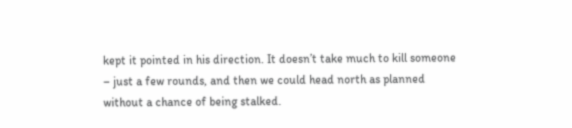kept it pointed in his direction. It doesn’t take much to kill someone – just a few rounds, and then we could head north as planned without a chance of being stalked.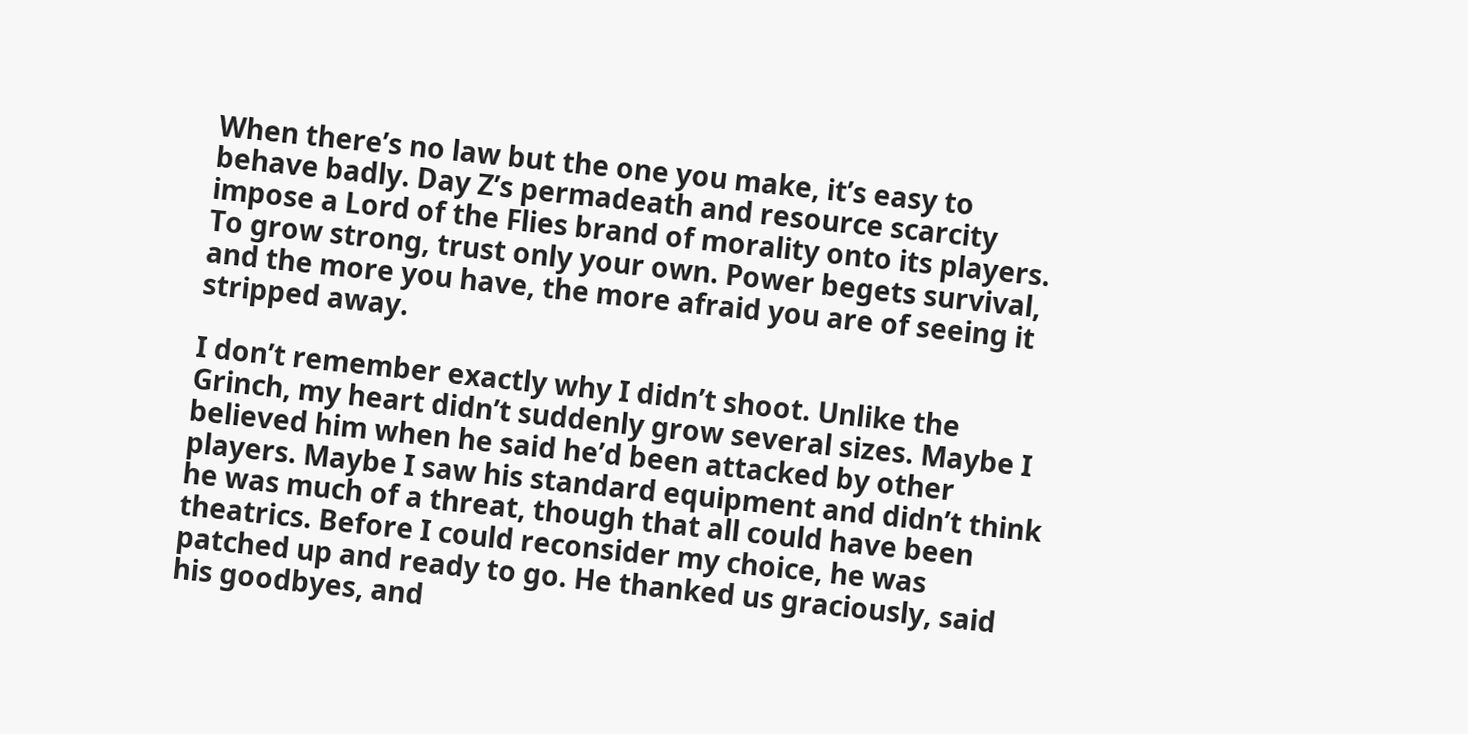When there’s no law but the one you make, it’s easy to behave badly. Day Z’s permadeath and resource scarcity impose a Lord of the Flies brand of morality onto its players. To grow strong, trust only your own. Power begets survival, and the more you have, the more afraid you are of seeing it stripped away.

I don’t remember exactly why I didn’t shoot. Unlike the Grinch, my heart didn’t suddenly grow several sizes. Maybe I believed him when he said he’d been attacked by other players. Maybe I saw his standard equipment and didn’t think he was much of a threat, though that all could have been theatrics. Before I could reconsider my choice, he was patched up and ready to go. He thanked us graciously, said his goodbyes, and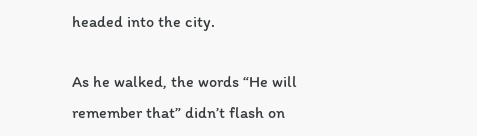headed into the city.

As he walked, the words “He will remember that” didn’t flash on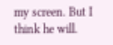my screen. But I think he will.